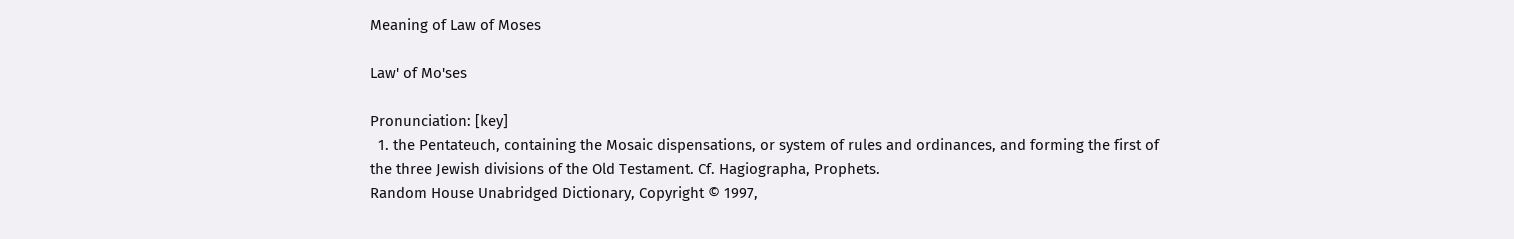Meaning of Law of Moses

Law' of Mo'ses

Pronunciation: [key]
  1. the Pentateuch, containing the Mosaic dispensations, or system of rules and ordinances, and forming the first of the three Jewish divisions of the Old Testament. Cf. Hagiographa, Prophets.
Random House Unabridged Dictionary, Copyright © 1997,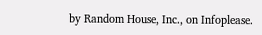by Random House, Inc., on Infoplease.